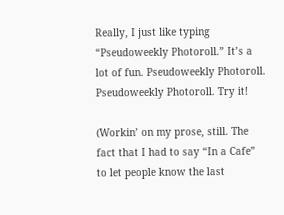Really, I just like typing “Pseudoweekly Photoroll.” It’s a lot of fun. Pseudoweekly Photoroll. Pseudoweekly Photoroll. Try it!

(Workin’ on my prose, still. The fact that I had to say “In a Cafe” to let people know the last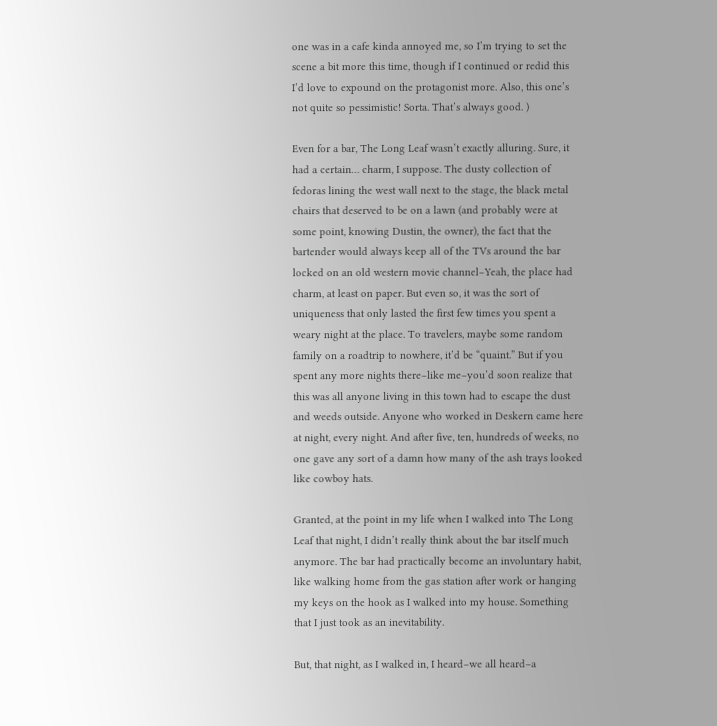one was in a cafe kinda annoyed me, so I’m trying to set the scene a bit more this time, though if I continued or redid this I’d love to expound on the protagonist more. Also, this one’s not quite so pessimistic! Sorta. That’s always good. )

Even for a bar, The Long Leaf wasn’t exactly alluring. Sure, it had a certain… charm, I suppose. The dusty collection of fedoras lining the west wall next to the stage, the black metal chairs that deserved to be on a lawn (and probably were at some point, knowing Dustin, the owner), the fact that the bartender would always keep all of the TVs around the bar locked on an old western movie channel–Yeah, the place had charm, at least on paper. But even so, it was the sort of uniqueness that only lasted the first few times you spent a weary night at the place. To travelers, maybe some random family on a roadtrip to nowhere, it’d be “quaint.” But if you spent any more nights there–like me–you’d soon realize that this was all anyone living in this town had to escape the dust and weeds outside. Anyone who worked in Deskern came here at night, every night. And after five, ten, hundreds of weeks, no one gave any sort of a damn how many of the ash trays looked like cowboy hats.

Granted, at the point in my life when I walked into The Long Leaf that night, I didn’t really think about the bar itself much anymore. The bar had practically become an involuntary habit, like walking home from the gas station after work or hanging my keys on the hook as I walked into my house. Something that I just took as an inevitability.

But, that night, as I walked in, I heard–we all heard–a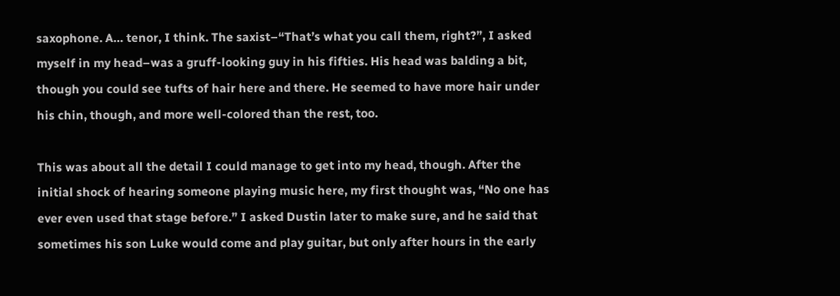saxophone. A… tenor, I think. The saxist–“That’s what you call them, right?”, I asked myself in my head–was a gruff-looking guy in his fifties. His head was balding a bit, though you could see tufts of hair here and there. He seemed to have more hair under his chin, though, and more well-colored than the rest, too.

This was about all the detail I could manage to get into my head, though. After the initial shock of hearing someone playing music here, my first thought was, “No one has ever even used that stage before.” I asked Dustin later to make sure, and he said that sometimes his son Luke would come and play guitar, but only after hours in the early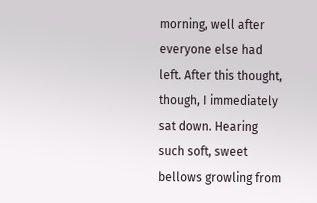morning, well after everyone else had left. After this thought, though, I immediately sat down. Hearing such soft, sweet bellows growling from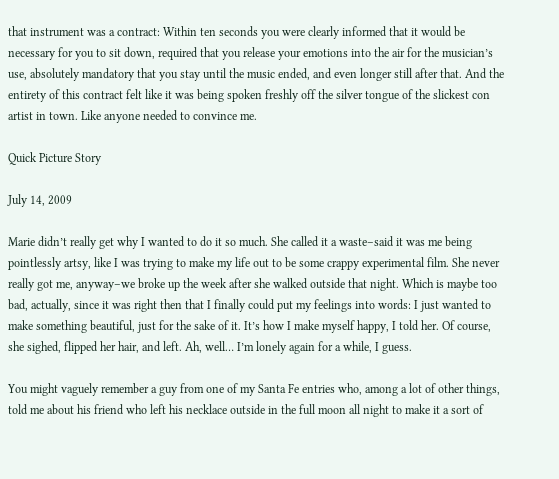that instrument was a contract: Within ten seconds you were clearly informed that it would be necessary for you to sit down, required that you release your emotions into the air for the musician’s use, absolutely mandatory that you stay until the music ended, and even longer still after that. And the entirety of this contract felt like it was being spoken freshly off the silver tongue of the slickest con artist in town. Like anyone needed to convince me.

Quick Picture Story

July 14, 2009

Marie didn’t really get why I wanted to do it so much. She called it a waste–said it was me being pointlessly artsy, like I was trying to make my life out to be some crappy experimental film. She never really got me, anyway–we broke up the week after she walked outside that night. Which is maybe too bad, actually, since it was right then that I finally could put my feelings into words: I just wanted to make something beautiful, just for the sake of it. It’s how I make myself happy, I told her. Of course, she sighed, flipped her hair, and left. Ah, well… I’m lonely again for a while, I guess.

You might vaguely remember a guy from one of my Santa Fe entries who, among a lot of other things, told me about his friend who left his necklace outside in the full moon all night to make it a sort of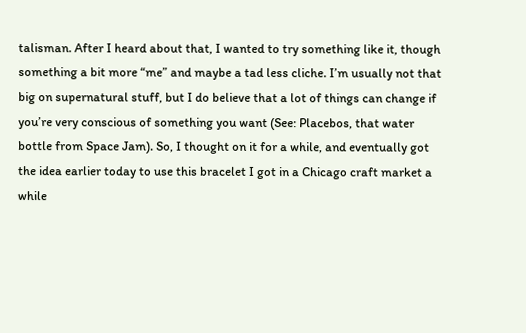talisman. After I heard about that, I wanted to try something like it, though something a bit more “me” and maybe a tad less cliche. I’m usually not that big on supernatural stuff, but I do believe that a lot of things can change if you’re very conscious of something you want (See: Placebos, that water bottle from Space Jam). So, I thought on it for a while, and eventually got the idea earlier today to use this bracelet I got in a Chicago craft market a while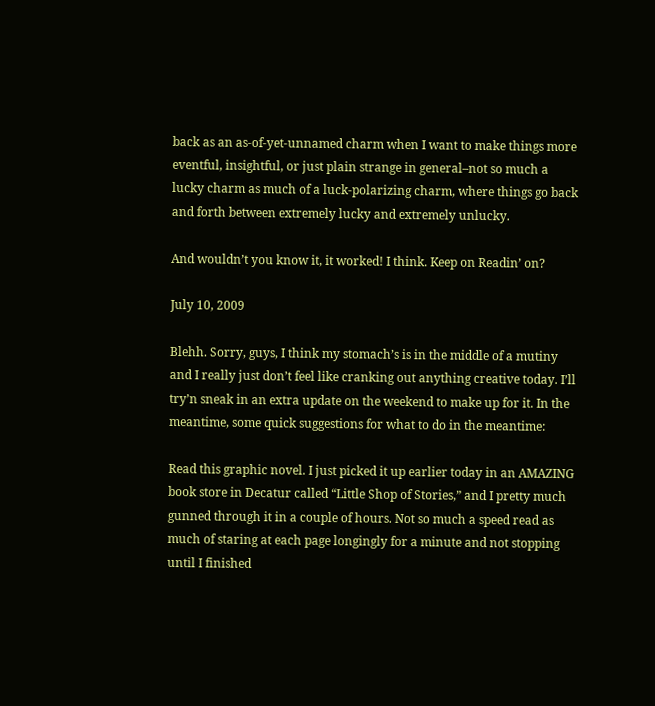back as an as-of-yet-unnamed charm when I want to make things more eventful, insightful, or just plain strange in general–not so much a lucky charm as much of a luck-polarizing charm, where things go back and forth between extremely lucky and extremely unlucky.

And wouldn’t you know it, it worked! I think. Keep on Readin’ on?

July 10, 2009

Blehh. Sorry, guys, I think my stomach’s is in the middle of a mutiny and I really just don’t feel like cranking out anything creative today. I’ll try’n sneak in an extra update on the weekend to make up for it. In the meantime, some quick suggestions for what to do in the meantime:

Read this graphic novel. I just picked it up earlier today in an AMAZING book store in Decatur called “Little Shop of Stories,” and I pretty much gunned through it in a couple of hours. Not so much a speed read as much of staring at each page longingly for a minute and not stopping until I finished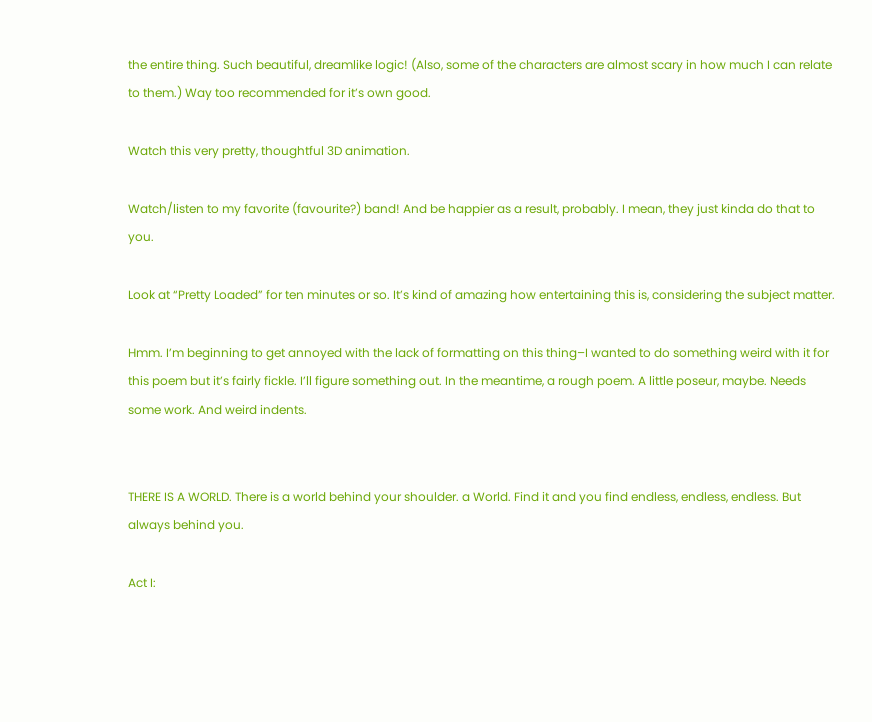the entire thing. Such beautiful, dreamlike logic! (Also, some of the characters are almost scary in how much I can relate to them.) Way too recommended for it’s own good.

Watch this very pretty, thoughtful 3D animation.

Watch/listen to my favorite (favourite?) band! And be happier as a result, probably. I mean, they just kinda do that to you.

Look at “Pretty Loaded” for ten minutes or so. It’s kind of amazing how entertaining this is, considering the subject matter.

Hmm. I’m beginning to get annoyed with the lack of formatting on this thing–I wanted to do something weird with it for this poem but it’s fairly fickle. I’ll figure something out. In the meantime, a rough poem. A little poseur, maybe. Needs some work. And weird indents.


THERE IS A WORLD. There is a world behind your shoulder. a World. Find it and you find endless, endless, endless. But always behind you.

Act I: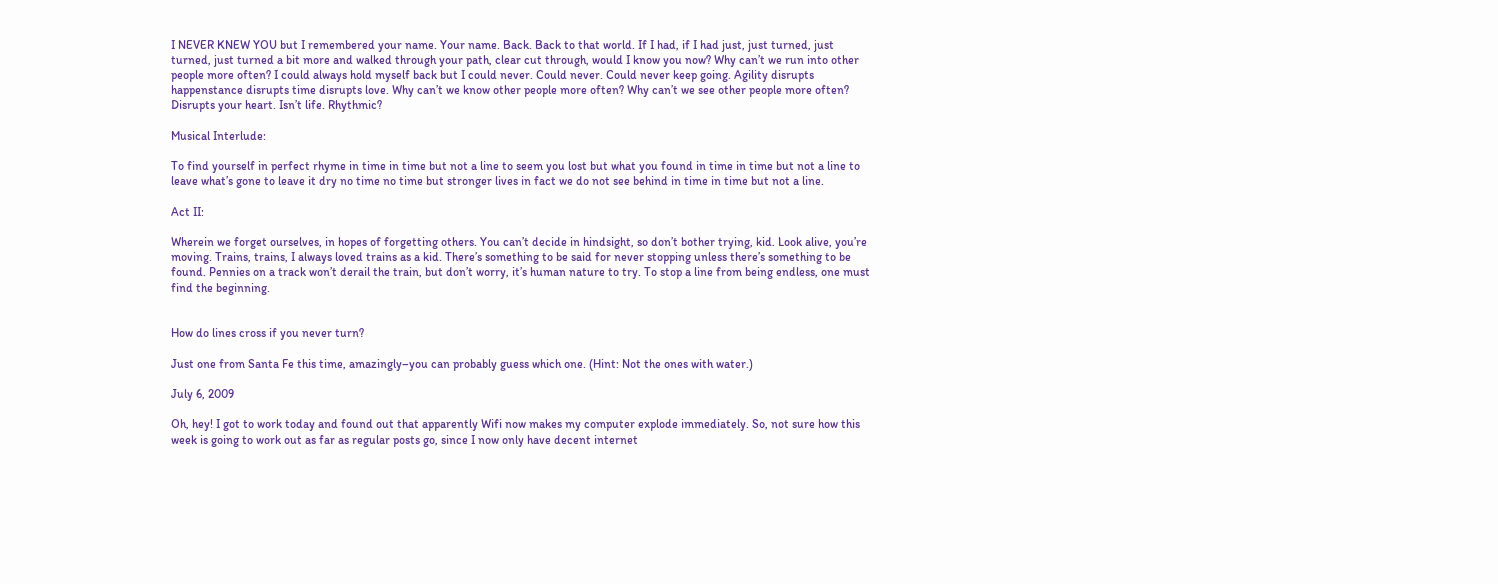I NEVER KNEW YOU but I remembered your name. Your name. Back. Back to that world. If I had, if I had just, just turned, just turned, just turned a bit more and walked through your path, clear cut through, would I know you now? Why can’t we run into other people more often? I could always hold myself back but I could never. Could never. Could never keep going. Agility disrupts happenstance disrupts time disrupts love. Why can’t we know other people more often? Why can’t we see other people more often? Disrupts your heart. Isn’t life. Rhythmic?

Musical Interlude:

To find yourself in perfect rhyme in time in time but not a line to seem you lost but what you found in time in time but not a line to leave what’s gone to leave it dry no time no time but stronger lives in fact we do not see behind in time in time but not a line.

Act II:

Wherein we forget ourselves, in hopes of forgetting others. You can’t decide in hindsight, so don’t bother trying, kid. Look alive, you’re moving. Trains, trains, I always loved trains as a kid. There’s something to be said for never stopping unless there’s something to be found. Pennies on a track won’t derail the train, but don’t worry, it’s human nature to try. To stop a line from being endless, one must find the beginning.


How do lines cross if you never turn?

Just one from Santa Fe this time, amazingly–you can probably guess which one. (Hint: Not the ones with water.)

July 6, 2009

Oh, hey! I got to work today and found out that apparently Wifi now makes my computer explode immediately. So, not sure how this week is going to work out as far as regular posts go, since I now only have decent internet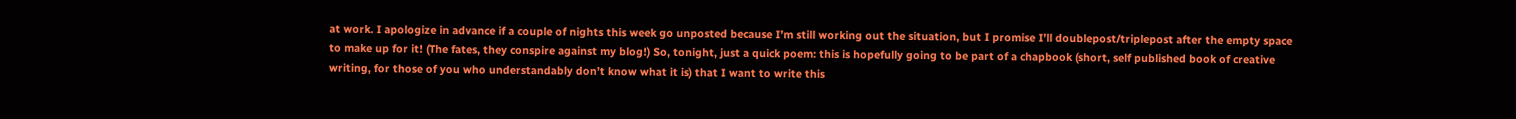at work. I apologize in advance if a couple of nights this week go unposted because I’m still working out the situation, but I promise I’ll doublepost/triplepost after the empty space to make up for it! (The fates, they conspire against my blog!) So, tonight, just a quick poem: this is hopefully going to be part of a chapbook (short, self published book of creative writing, for those of you who understandably don’t know what it is) that I want to write this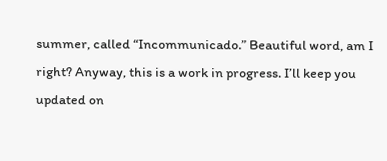summer, called “Incommunicado.” Beautiful word, am I right? Anyway, this is a work in progress. I’ll keep you updated on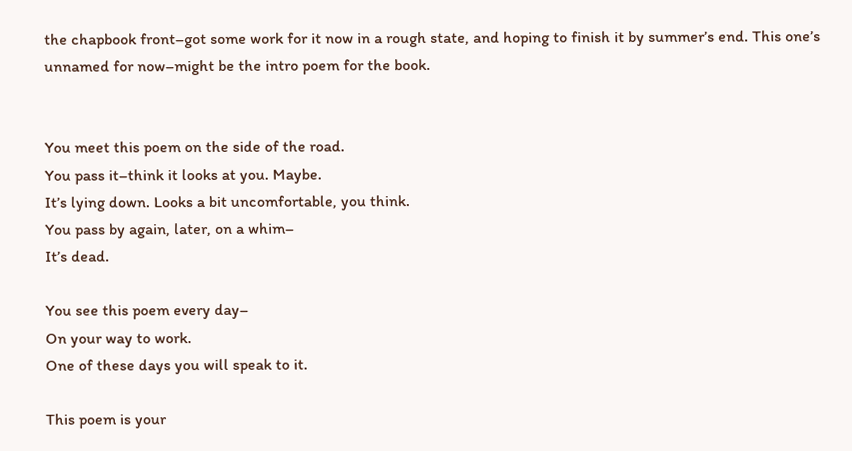the chapbook front–got some work for it now in a rough state, and hoping to finish it by summer’s end. This one’s unnamed for now–might be the intro poem for the book.


You meet this poem on the side of the road.
You pass it–think it looks at you. Maybe.
It’s lying down. Looks a bit uncomfortable, you think.
You pass by again, later, on a whim–
It’s dead.

You see this poem every day–
On your way to work.
One of these days you will speak to it.

This poem is your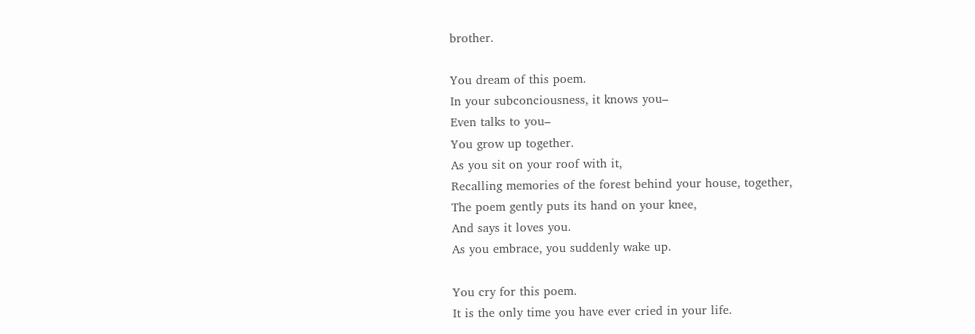brother.

You dream of this poem.
In your subconciousness, it knows you–
Even talks to you–
You grow up together.
As you sit on your roof with it,
Recalling memories of the forest behind your house, together,
The poem gently puts its hand on your knee,
And says it loves you.
As you embrace, you suddenly wake up.

You cry for this poem.
It is the only time you have ever cried in your life.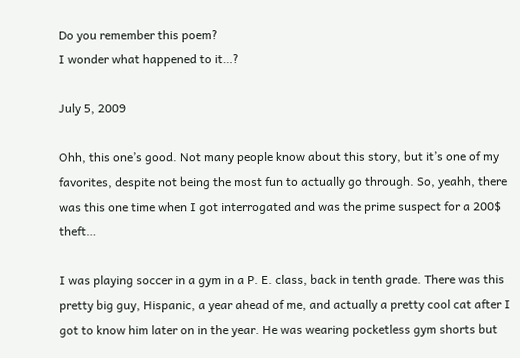Do you remember this poem?
I wonder what happened to it…?

July 5, 2009

Ohh, this one’s good. Not many people know about this story, but it’s one of my favorites, despite not being the most fun to actually go through. So, yeahh, there was this one time when I got interrogated and was the prime suspect for a 200$ theft…

I was playing soccer in a gym in a P. E. class, back in tenth grade. There was this pretty big guy, Hispanic, a year ahead of me, and actually a pretty cool cat after I got to know him later on in the year. He was wearing pocketless gym shorts but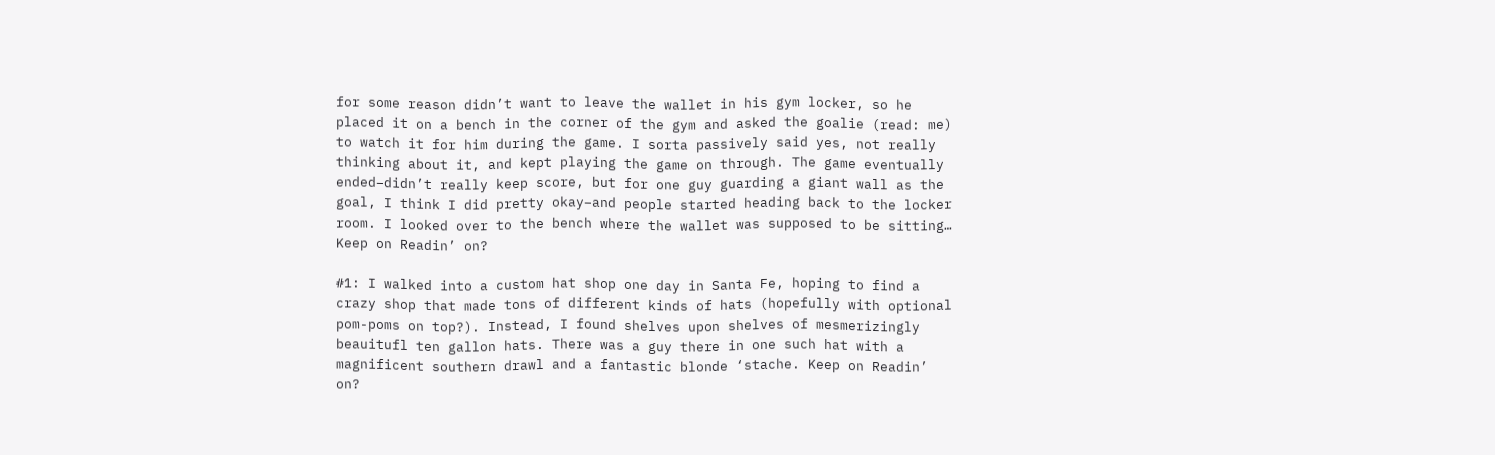for some reason didn’t want to leave the wallet in his gym locker, so he placed it on a bench in the corner of the gym and asked the goalie (read: me) to watch it for him during the game. I sorta passively said yes, not really thinking about it, and kept playing the game on through. The game eventually ended–didn’t really keep score, but for one guy guarding a giant wall as the goal, I think I did pretty okay–and people started heading back to the locker room. I looked over to the bench where the wallet was supposed to be sitting… Keep on Readin’ on?

#1: I walked into a custom hat shop one day in Santa Fe, hoping to find a crazy shop that made tons of different kinds of hats (hopefully with optional pom-poms on top?). Instead, I found shelves upon shelves of mesmerizingly beauitufl ten gallon hats. There was a guy there in one such hat with a magnificent southern drawl and a fantastic blonde ‘stache. Keep on Readin’ on?